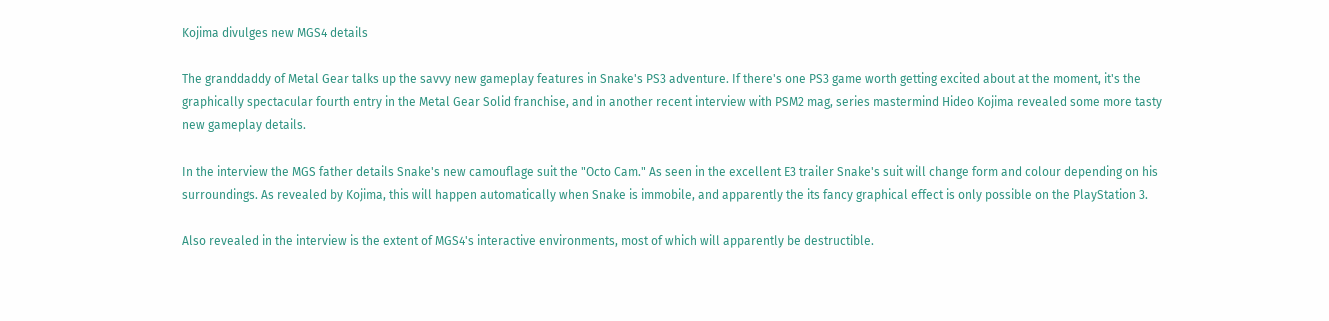Kojima divulges new MGS4 details

The granddaddy of Metal Gear talks up the savvy new gameplay features in Snake's PS3 adventure. If there's one PS3 game worth getting excited about at the moment, it's the graphically spectacular fourth entry in the Metal Gear Solid franchise, and in another recent interview with PSM2 mag, series mastermind Hideo Kojima revealed some more tasty new gameplay details.

In the interview the MGS father details Snake's new camouflage suit the "Octo Cam." As seen in the excellent E3 trailer Snake's suit will change form and colour depending on his surroundings. As revealed by Kojima, this will happen automatically when Snake is immobile, and apparently the its fancy graphical effect is only possible on the PlayStation 3.

Also revealed in the interview is the extent of MGS4's interactive environments, most of which will apparently be destructible.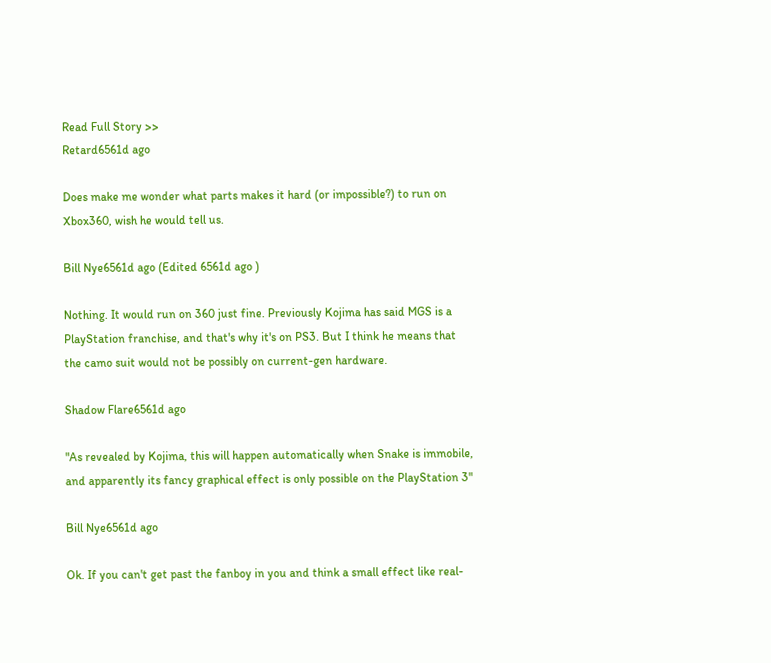Read Full Story >>
Retard6561d ago

Does make me wonder what parts makes it hard (or impossible?) to run on Xbox360, wish he would tell us.

Bill Nye6561d ago (Edited 6561d ago )

Nothing. It would run on 360 just fine. Previously Kojima has said MGS is a PlayStation franchise, and that's why it's on PS3. But I think he means that the camo suit would not be possibly on current-gen hardware.

Shadow Flare6561d ago

"As revealed by Kojima, this will happen automatically when Snake is immobile, and apparently its fancy graphical effect is only possible on the PlayStation 3"

Bill Nye6561d ago

Ok. If you can't get past the fanboy in you and think a small effect like real-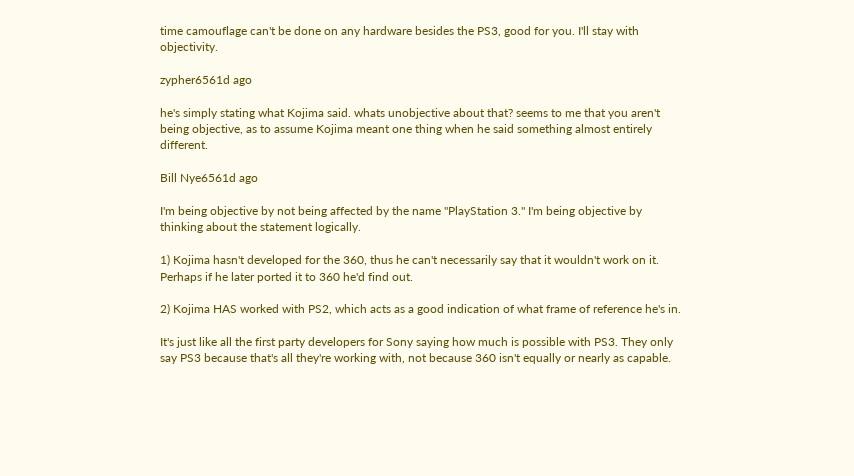time camouflage can't be done on any hardware besides the PS3, good for you. I'll stay with objectivity.

zypher6561d ago

he's simply stating what Kojima said. whats unobjective about that? seems to me that you aren't being objective, as to assume Kojima meant one thing when he said something almost entirely different.

Bill Nye6561d ago

I'm being objective by not being affected by the name "PlayStation 3." I'm being objective by thinking about the statement logically.

1) Kojima hasn't developed for the 360, thus he can't necessarily say that it wouldn't work on it. Perhaps if he later ported it to 360 he'd find out.

2) Kojima HAS worked with PS2, which acts as a good indication of what frame of reference he's in.

It's just like all the first party developers for Sony saying how much is possible with PS3. They only say PS3 because that's all they're working with, not because 360 isn't equally or nearly as capable.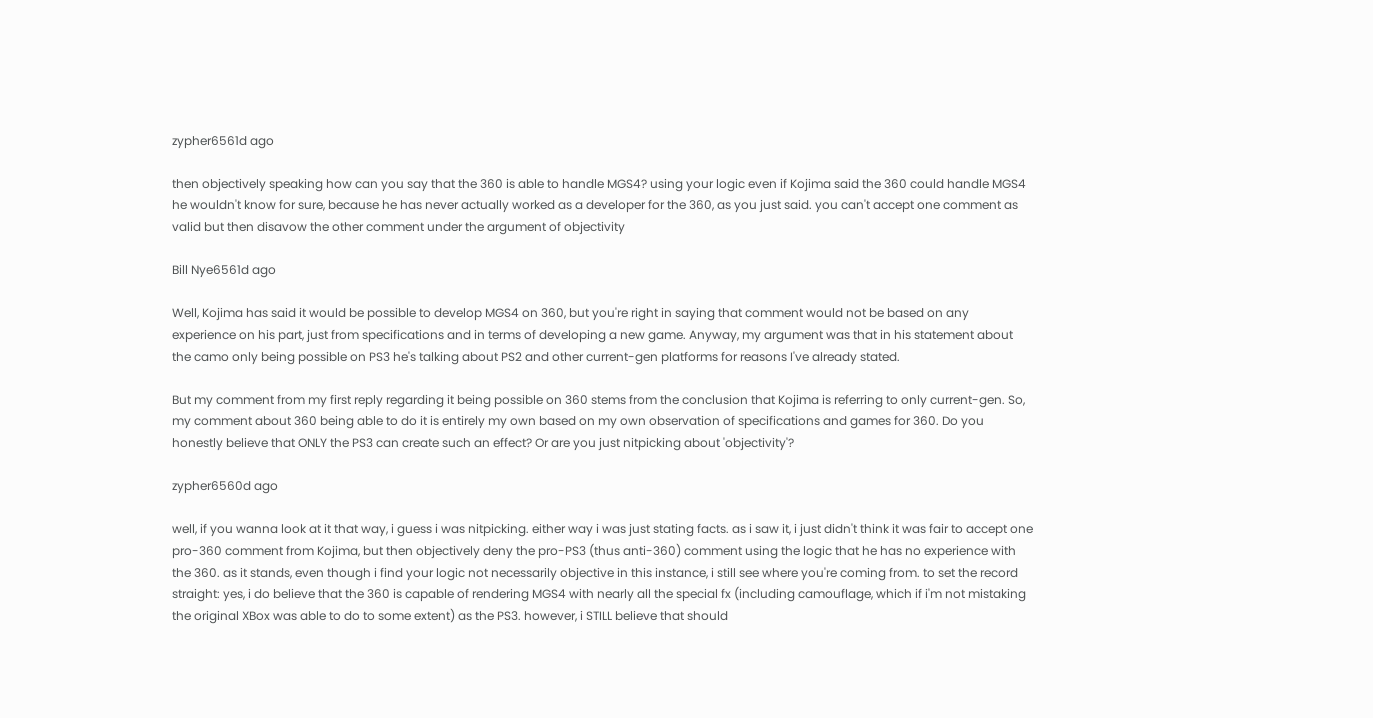zypher6561d ago

then objectively speaking how can you say that the 360 is able to handle MGS4? using your logic even if Kojima said the 360 could handle MGS4 he wouldn't know for sure, because he has never actually worked as a developer for the 360, as you just said. you can't accept one comment as valid but then disavow the other comment under the argument of objectivity

Bill Nye6561d ago

Well, Kojima has said it would be possible to develop MGS4 on 360, but you're right in saying that comment would not be based on any experience on his part, just from specifications and in terms of developing a new game. Anyway, my argument was that in his statement about the camo only being possible on PS3 he's talking about PS2 and other current-gen platforms for reasons I've already stated.

But my comment from my first reply regarding it being possible on 360 stems from the conclusion that Kojima is referring to only current-gen. So, my comment about 360 being able to do it is entirely my own based on my own observation of specifications and games for 360. Do you honestly believe that ONLY the PS3 can create such an effect? Or are you just nitpicking about 'objectivity'?

zypher6560d ago

well, if you wanna look at it that way, i guess i was nitpicking. either way i was just stating facts. as i saw it, i just didn't think it was fair to accept one pro-360 comment from Kojima, but then objectively deny the pro-PS3 (thus anti-360) comment using the logic that he has no experience with the 360. as it stands, even though i find your logic not necessarily objective in this instance, i still see where you're coming from. to set the record straight: yes, i do believe that the 360 is capable of rendering MGS4 with nearly all the special fx (including camouflage, which if i'm not mistaking the original XBox was able to do to some extent) as the PS3. however, i STILL believe that should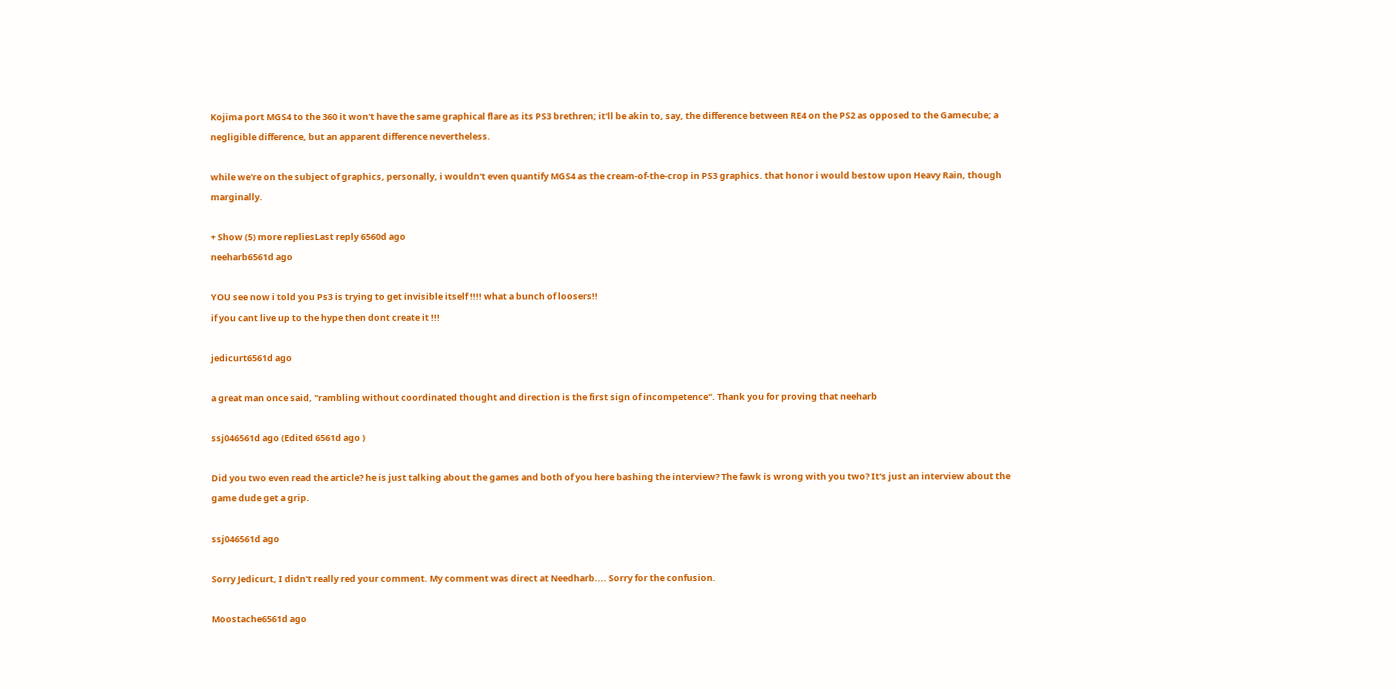Kojima port MGS4 to the 360 it won't have the same graphical flare as its PS3 brethren; it'll be akin to, say, the difference between RE4 on the PS2 as opposed to the Gamecube; a negligible difference, but an apparent difference nevertheless.

while we're on the subject of graphics, personally, i wouldn't even quantify MGS4 as the cream-of-the-crop in PS3 graphics. that honor i would bestow upon Heavy Rain, though marginally.

+ Show (5) more repliesLast reply 6560d ago
neeharb6561d ago

YOU see now i told you Ps3 is trying to get invisible itself !!!! what a bunch of loosers!!
if you cant live up to the hype then dont create it !!!

jedicurt6561d ago

a great man once said, "rambling without coordinated thought and direction is the first sign of incompetence". Thank you for proving that neeharb

ssj046561d ago (Edited 6561d ago )

Did you two even read the article? he is just talking about the games and both of you here bashing the interview? The fawk is wrong with you two? It's just an interview about the game dude get a grip.

ssj046561d ago

Sorry Jedicurt, I didn't really red your comment. My comment was direct at Needharb.... Sorry for the confusion.

Moostache6561d ago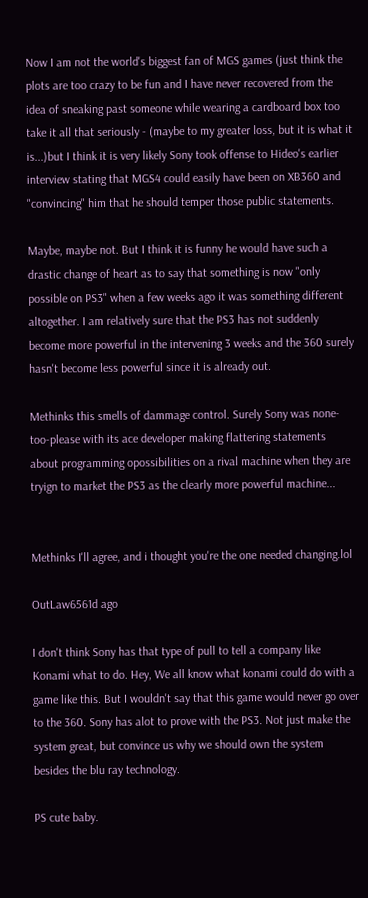Now I am not the world's biggest fan of MGS games (just think the plots are too crazy to be fun and I have never recovered from the idea of sneaking past someone while wearing a cardboard box too take it all that seriously - (maybe to my greater loss, but it is what it is...)but I think it is very likely Sony took offense to Hideo's earlier interview stating that MGS4 could easily have been on XB360 and "convincing" him that he should temper those public statements.

Maybe, maybe not. But I think it is funny he would have such a drastic change of heart as to say that something is now "only possible on PS3" when a few weeks ago it was something different altogether. I am relatively sure that the PS3 has not suddenly become more powerful in the intervening 3 weeks and the 360 surely hasn't become less powerful since it is already out.

Methinks this smells of dammage control. Surely Sony was none-too-please with its ace developer making flattering statements about programming opossibilities on a rival machine when they are tryign to market the PS3 as the clearly more powerful machine...


Methinks I'll agree, and i thought you're the one needed changing.lol

OutLaw6561d ago

I don't think Sony has that type of pull to tell a company like Konami what to do. Hey, We all know what konami could do with a game like this. But I wouldn't say that this game would never go over to the 360. Sony has alot to prove with the PS3. Not just make the system great, but convince us why we should own the system besides the blu ray technology.

PS cute baby.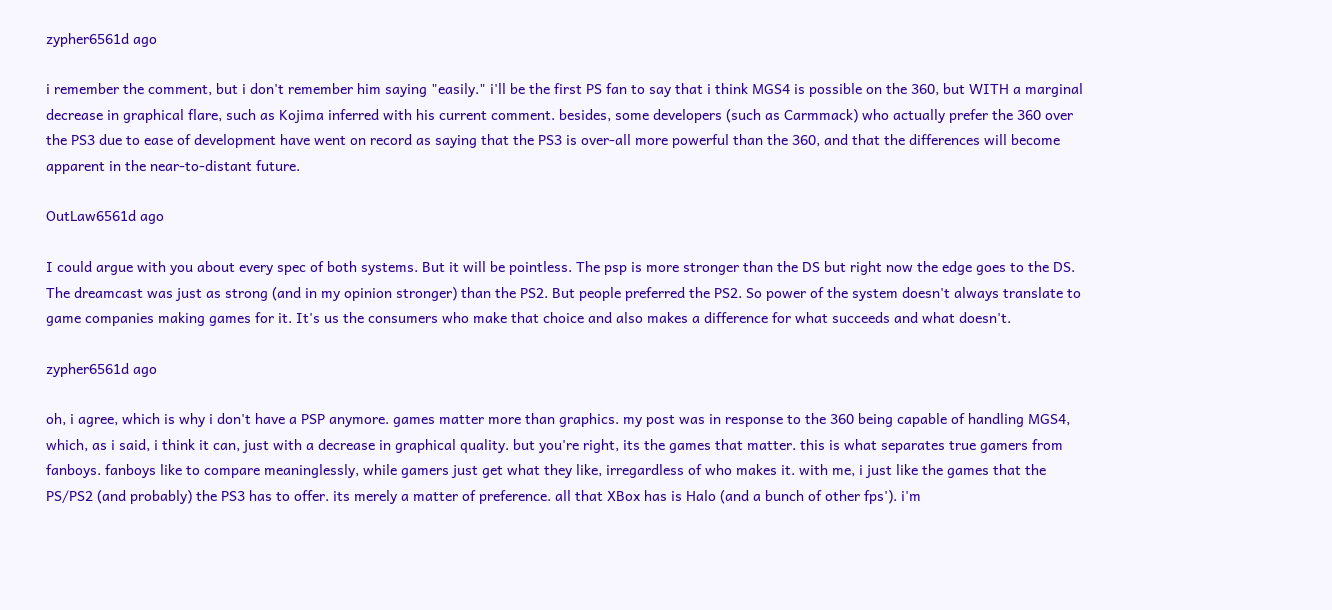zypher6561d ago

i remember the comment, but i don't remember him saying "easily." i'll be the first PS fan to say that i think MGS4 is possible on the 360, but WITH a marginal decrease in graphical flare, such as Kojima inferred with his current comment. besides, some developers (such as Carmmack) who actually prefer the 360 over the PS3 due to ease of development have went on record as saying that the PS3 is over-all more powerful than the 360, and that the differences will become apparent in the near-to-distant future.

OutLaw6561d ago

I could argue with you about every spec of both systems. But it will be pointless. The psp is more stronger than the DS but right now the edge goes to the DS. The dreamcast was just as strong (and in my opinion stronger) than the PS2. But people preferred the PS2. So power of the system doesn't always translate to game companies making games for it. It's us the consumers who make that choice and also makes a difference for what succeeds and what doesn't.

zypher6561d ago

oh, i agree, which is why i don't have a PSP anymore. games matter more than graphics. my post was in response to the 360 being capable of handling MGS4, which, as i said, i think it can, just with a decrease in graphical quality. but you're right, its the games that matter. this is what separates true gamers from fanboys. fanboys like to compare meaninglessly, while gamers just get what they like, irregardless of who makes it. with me, i just like the games that the PS/PS2 (and probably) the PS3 has to offer. its merely a matter of preference. all that XBox has is Halo (and a bunch of other fps'). i'm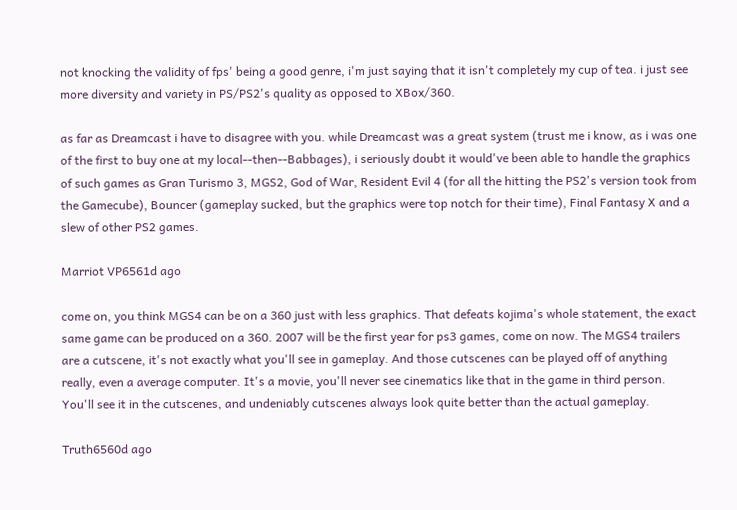not knocking the validity of fps' being a good genre, i'm just saying that it isn't completely my cup of tea. i just see more diversity and variety in PS/PS2's quality as opposed to XBox/360.

as far as Dreamcast i have to disagree with you. while Dreamcast was a great system (trust me i know, as i was one of the first to buy one at my local--then--Babbages), i seriously doubt it would've been able to handle the graphics of such games as Gran Turismo 3, MGS2, God of War, Resident Evil 4 (for all the hitting the PS2's version took from the Gamecube), Bouncer (gameplay sucked, but the graphics were top notch for their time), Final Fantasy X and a slew of other PS2 games.

Marriot VP6561d ago

come on, you think MGS4 can be on a 360 just with less graphics. That defeats kojima's whole statement, the exact same game can be produced on a 360. 2007 will be the first year for ps3 games, come on now. The MGS4 trailers are a cutscene, it's not exactly what you'll see in gameplay. And those cutscenes can be played off of anything really, even a average computer. It's a movie, you'll never see cinematics like that in the game in third person. You'll see it in the cutscenes, and undeniably cutscenes always look quite better than the actual gameplay.

Truth6560d ago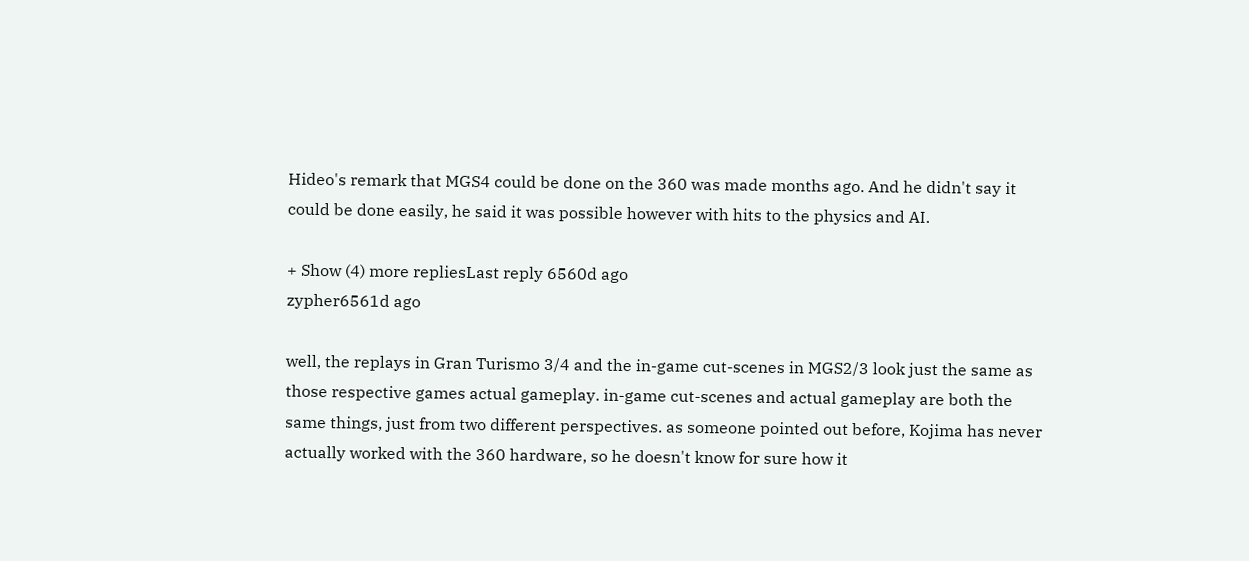Hideo's remark that MGS4 could be done on the 360 was made months ago. And he didn't say it could be done easily, he said it was possible however with hits to the physics and AI.

+ Show (4) more repliesLast reply 6560d ago
zypher6561d ago

well, the replays in Gran Turismo 3/4 and the in-game cut-scenes in MGS2/3 look just the same as those respective games actual gameplay. in-game cut-scenes and actual gameplay are both the same things, just from two different perspectives. as someone pointed out before, Kojima has never actually worked with the 360 hardware, so he doesn't know for sure how it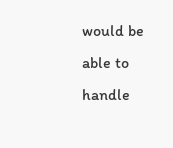would be able to handle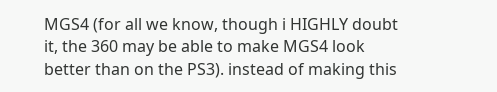MGS4 (for all we know, though i HIGHLY doubt it, the 360 may be able to make MGS4 look better than on the PS3). instead of making this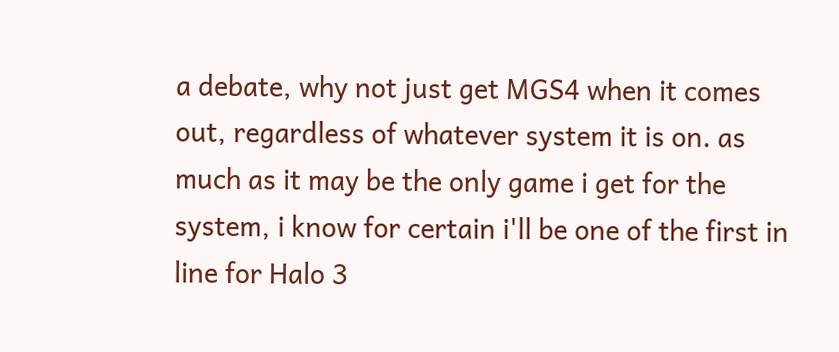a debate, why not just get MGS4 when it comes out, regardless of whatever system it is on. as much as it may be the only game i get for the system, i know for certain i'll be one of the first in line for Halo 3